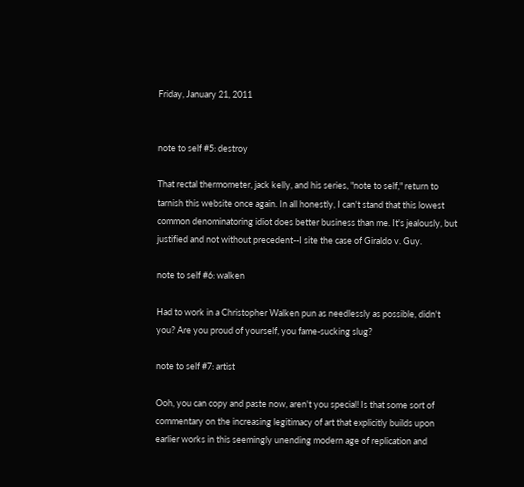Friday, January 21, 2011


note to self #5: destroy

That rectal thermometer, jack kelly, and his series, "note to self," return to tarnish this website once again. In all honestly, I can't stand that this lowest common denominatoring idiot does better business than me. It's jealously, but justified and not without precedent--I site the case of Giraldo v. Guy.

note to self #6: walken

Had to work in a Christopher Walken pun as needlessly as possible, didn't you? Are you proud of yourself, you fame-sucking slug?

note to self #7: artist

Ooh, you can copy and paste now, aren't you special! Is that some sort of commentary on the increasing legitimacy of art that explicitly builds upon earlier works in this seemingly unending modern age of replication and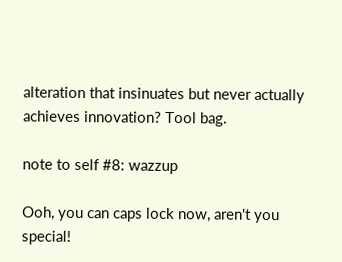alteration that insinuates but never actually achieves innovation? Tool bag.

note to self #8: wazzup

Ooh, you can caps lock now, aren't you special!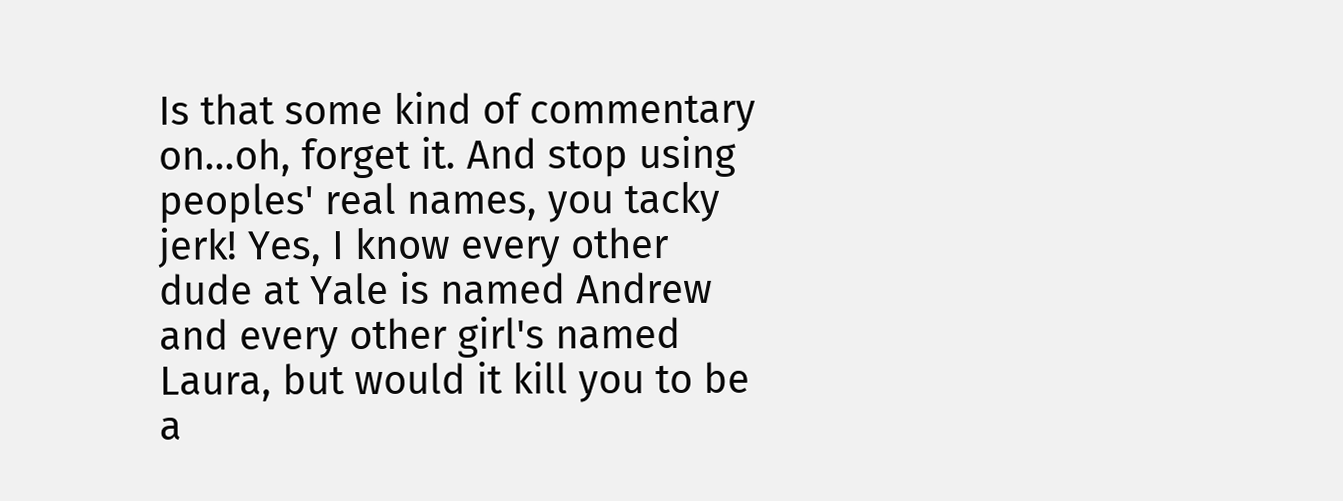Is that some kind of commentary on...oh, forget it. And stop using peoples' real names, you tacky jerk! Yes, I know every other dude at Yale is named Andrew and every other girl's named Laura, but would it kill you to be a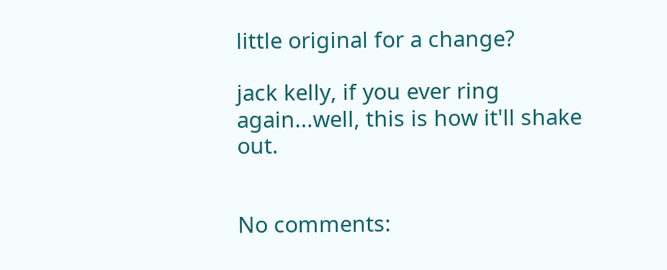little original for a change?

jack kelly, if you ever ring again...well, this is how it'll shake out.


No comments: